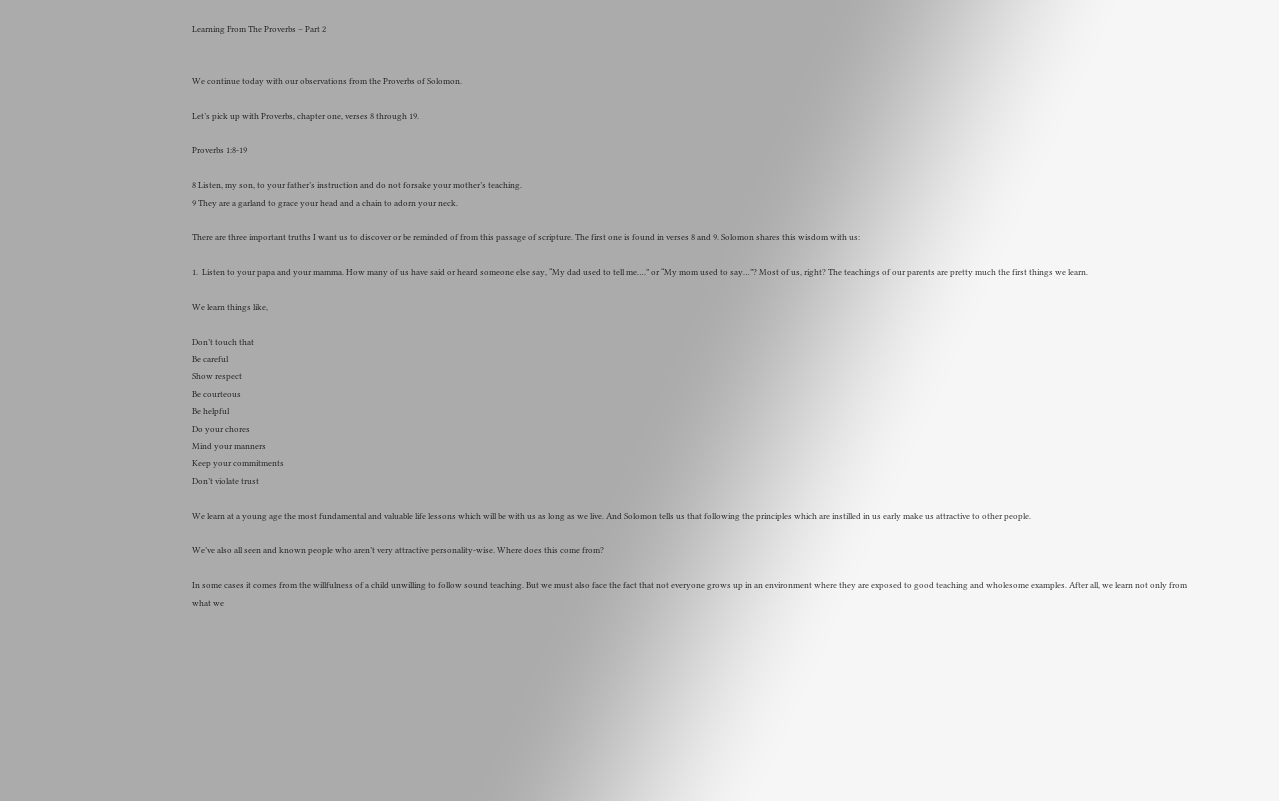Learning From The Proverbs – Part 2


We continue today with our observations from the Proverbs of Solomon.

Let’s pick up with Proverbs, chapter one, verses 8 through 19.

Proverbs 1:8-19

8 Listen, my son, to your father’s instruction and do not forsake your mother’s teaching.
9 They are a garland to grace your head and a chain to adorn your neck.

There are three important truths I want us to discover or be reminded of from this passage of scripture. The first one is found in verses 8 and 9. Solomon shares this wisdom with us:

1.  Listen to your papa and your mamma. How many of us have said or heard someone else say, “My dad used to tell me….” or “My mom used to say…”? Most of us, right? The teachings of our parents are pretty much the first things we learn.

We learn things like,

Don’t touch that
Be careful
Show respect
Be courteous
Be helpful
Do your chores
Mind your manners
Keep your commitments
Don’t violate trust

We learn at a young age the most fundamental and valuable life lessons which will be with us as long as we live. And Solomon tells us that following the principles which are instilled in us early make us attractive to other people.

We’ve also all seen and known people who aren’t very attractive personality-wise. Where does this come from?

In some cases it comes from the willfulness of a child unwilling to follow sound teaching. But we must also face the fact that not everyone grows up in an environment where they are exposed to good teaching and wholesome examples. After all, we learn not only from what we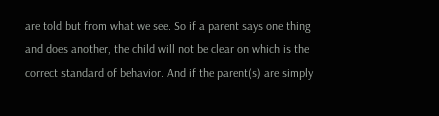are told but from what we see. So if a parent says one thing and does another, the child will not be clear on which is the correct standard of behavior. And if the parent(s) are simply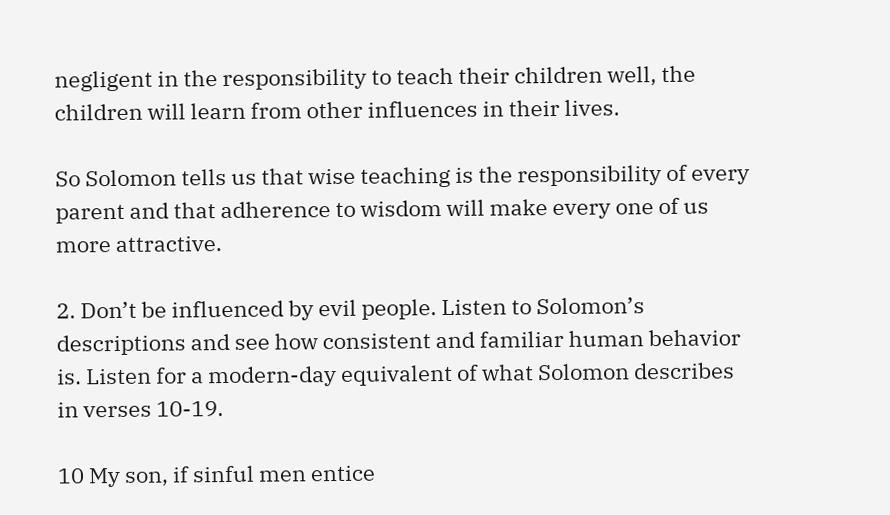negligent in the responsibility to teach their children well, the children will learn from other influences in their lives.

So Solomon tells us that wise teaching is the responsibility of every parent and that adherence to wisdom will make every one of us more attractive.

2. Don’t be influenced by evil people. Listen to Solomon’s descriptions and see how consistent and familiar human behavior is. Listen for a modern-day equivalent of what Solomon describes in verses 10-19.

10 My son, if sinful men entice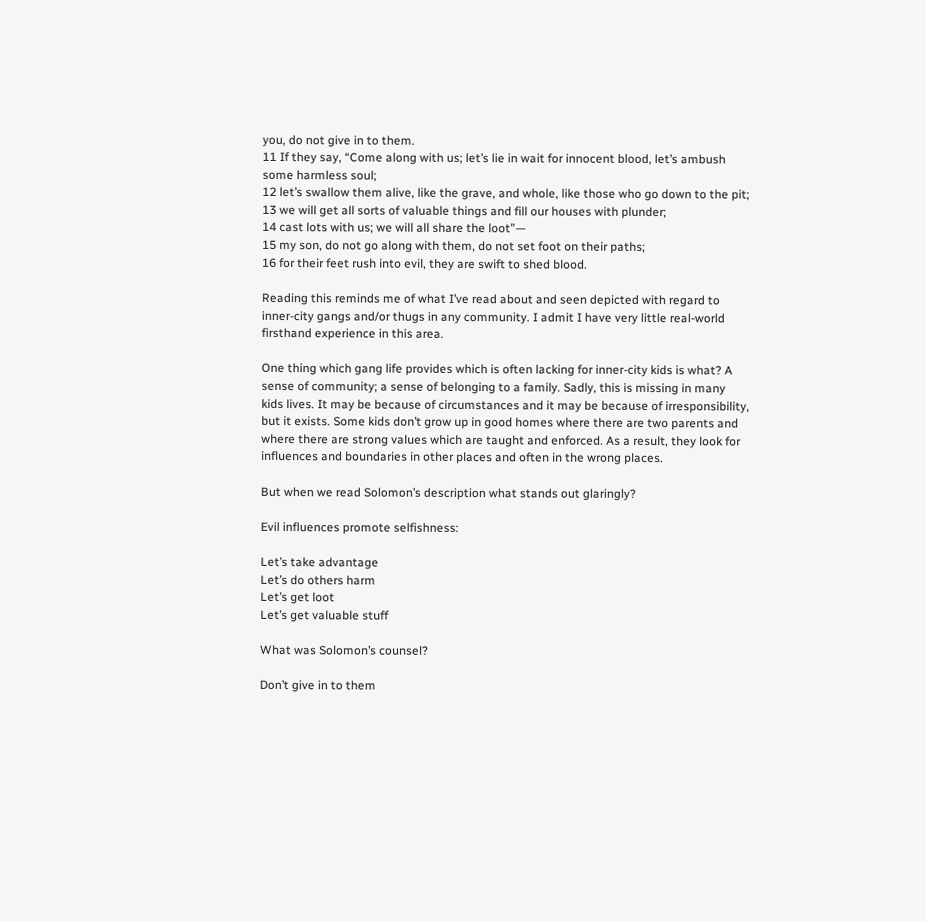you, do not give in to them.
11 If they say, “Come along with us; let’s lie in wait for innocent blood, let’s ambush some harmless soul;
12 let’s swallow them alive, like the grave, and whole, like those who go down to the pit;
13 we will get all sorts of valuable things and fill our houses with plunder;
14 cast lots with us; we will all share the loot”—
15 my son, do not go along with them, do not set foot on their paths;
16 for their feet rush into evil, they are swift to shed blood.

Reading this reminds me of what I’ve read about and seen depicted with regard to inner-city gangs and/or thugs in any community. I admit I have very little real-world firsthand experience in this area.

One thing which gang life provides which is often lacking for inner-city kids is what? A sense of community; a sense of belonging to a family. Sadly, this is missing in many kids lives. It may be because of circumstances and it may be because of irresponsibility, but it exists. Some kids don’t grow up in good homes where there are two parents and where there are strong values which are taught and enforced. As a result, they look for influences and boundaries in other places and often in the wrong places.

But when we read Solomon’s description what stands out glaringly?

Evil influences promote selfishness:

Let’s take advantage
Let’s do others harm
Let’s get loot
Let’s get valuable stuff

What was Solomon’s counsel?

Don’t give in to them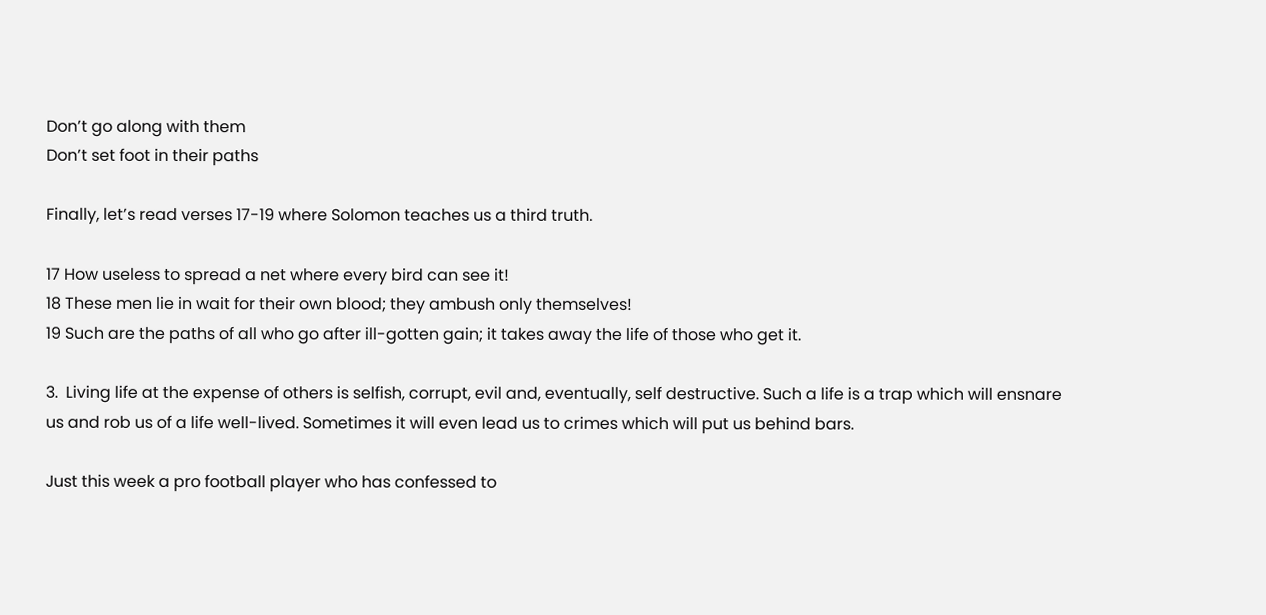Don’t go along with them
Don’t set foot in their paths

Finally, let’s read verses 17-19 where Solomon teaches us a third truth.

17 How useless to spread a net where every bird can see it!
18 These men lie in wait for their own blood; they ambush only themselves!
19 Such are the paths of all who go after ill-gotten gain; it takes away the life of those who get it.

3.  Living life at the expense of others is selfish, corrupt, evil and, eventually, self destructive. Such a life is a trap which will ensnare us and rob us of a life well-lived. Sometimes it will even lead us to crimes which will put us behind bars.

Just this week a pro football player who has confessed to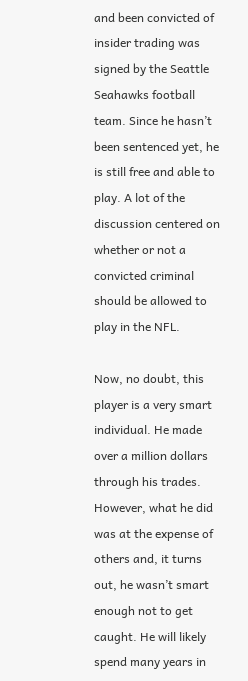and been convicted of insider trading was signed by the Seattle Seahawks football team. Since he hasn’t been sentenced yet, he is still free and able to play. A lot of the discussion centered on whether or not a convicted criminal should be allowed to play in the NFL.

Now, no doubt, this player is a very smart individual. He made over a million dollars through his trades. However, what he did was at the expense of others and, it turns out, he wasn’t smart enough not to get caught. He will likely spend many years in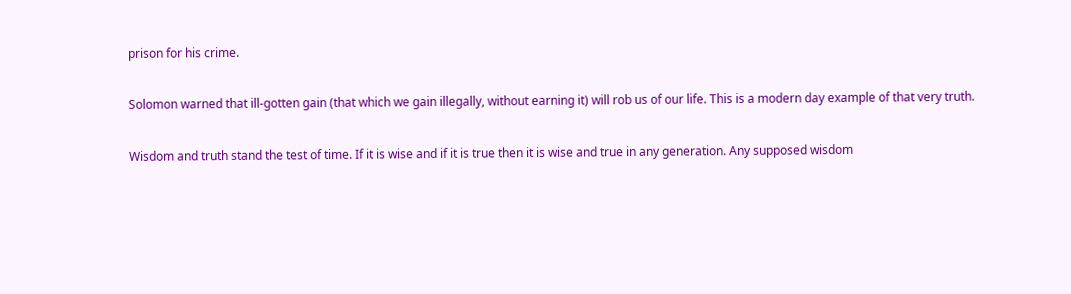prison for his crime.

Solomon warned that ill-gotten gain (that which we gain illegally, without earning it) will rob us of our life. This is a modern day example of that very truth.

Wisdom and truth stand the test of time. If it is wise and if it is true then it is wise and true in any generation. Any supposed wisdom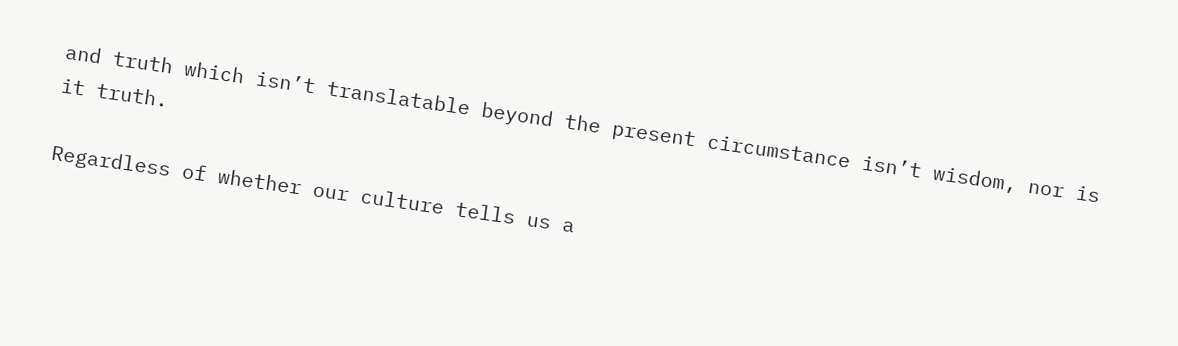and truth which isn’t translatable beyond the present circumstance isn’t wisdom, nor is it truth.

Regardless of whether our culture tells us a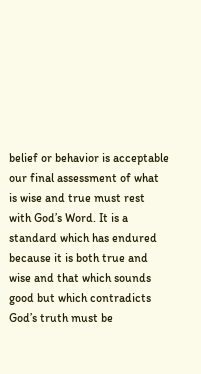belief or behavior is acceptable our final assessment of what is wise and true must rest with God’s Word. It is a standard which has endured because it is both true and wise and that which sounds good but which contradicts God’s truth must be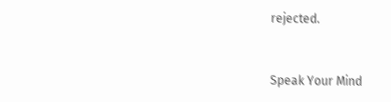rejected.


Speak Your Mind